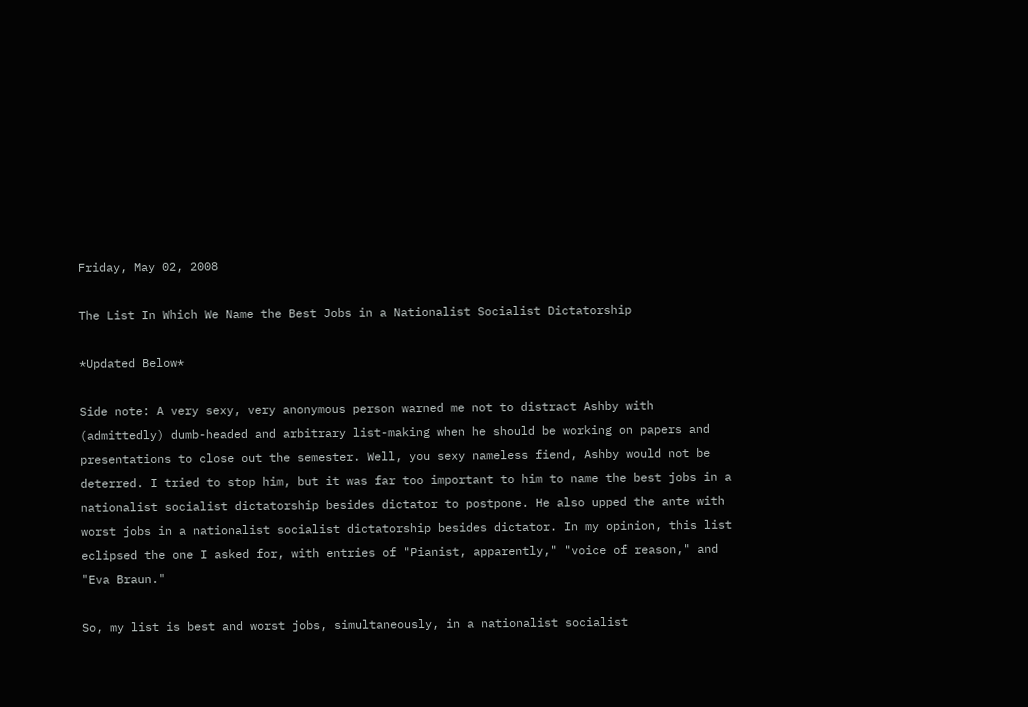Friday, May 02, 2008

The List In Which We Name the Best Jobs in a Nationalist Socialist Dictatorship

*Updated Below*

Side note: A very sexy, very anonymous person warned me not to distract Ashby with (admittedly) dumb-headed and arbitrary list-making when he should be working on papers and presentations to close out the semester. Well, you sexy nameless fiend, Ashby would not be deterred. I tried to stop him, but it was far too important to him to name the best jobs in a nationalist socialist dictatorship besides dictator to postpone. He also upped the ante with worst jobs in a nationalist socialist dictatorship besides dictator. In my opinion, this list eclipsed the one I asked for, with entries of "Pianist, apparently," "voice of reason," and "Eva Braun."

So, my list is best and worst jobs, simultaneously, in a nationalist socialist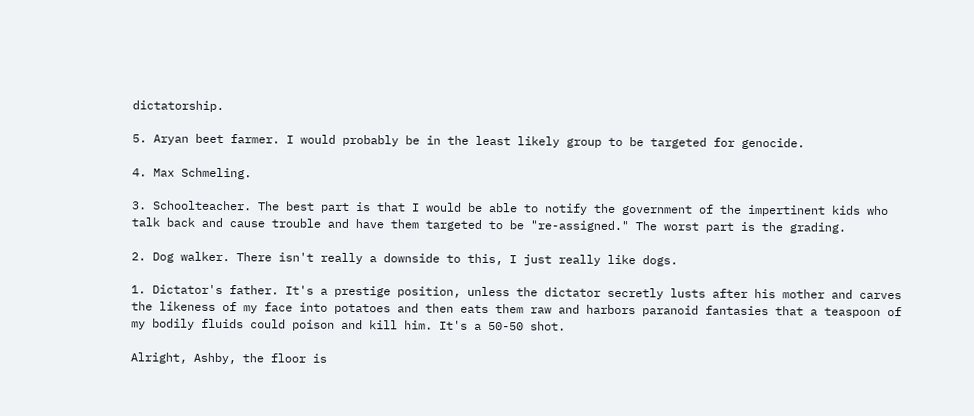dictatorship.

5. Aryan beet farmer. I would probably be in the least likely group to be targeted for genocide.

4. Max Schmeling.

3. Schoolteacher. The best part is that I would be able to notify the government of the impertinent kids who talk back and cause trouble and have them targeted to be "re-assigned." The worst part is the grading.

2. Dog walker. There isn't really a downside to this, I just really like dogs.

1. Dictator's father. It's a prestige position, unless the dictator secretly lusts after his mother and carves the likeness of my face into potatoes and then eats them raw and harbors paranoid fantasies that a teaspoon of my bodily fluids could poison and kill him. It's a 50-50 shot.

Alright, Ashby, the floor is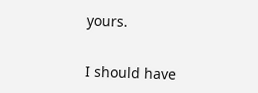yours.


I should have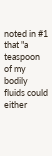noted in #1 that "a teaspoon of my bodily fluids could either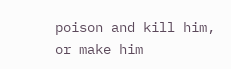poison and kill him, or make him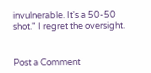invulnerable. It's a 50-50 shot." I regret the oversight.


Post a Comment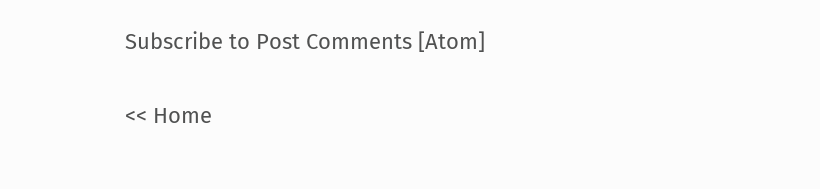Subscribe to Post Comments [Atom]

<< Home